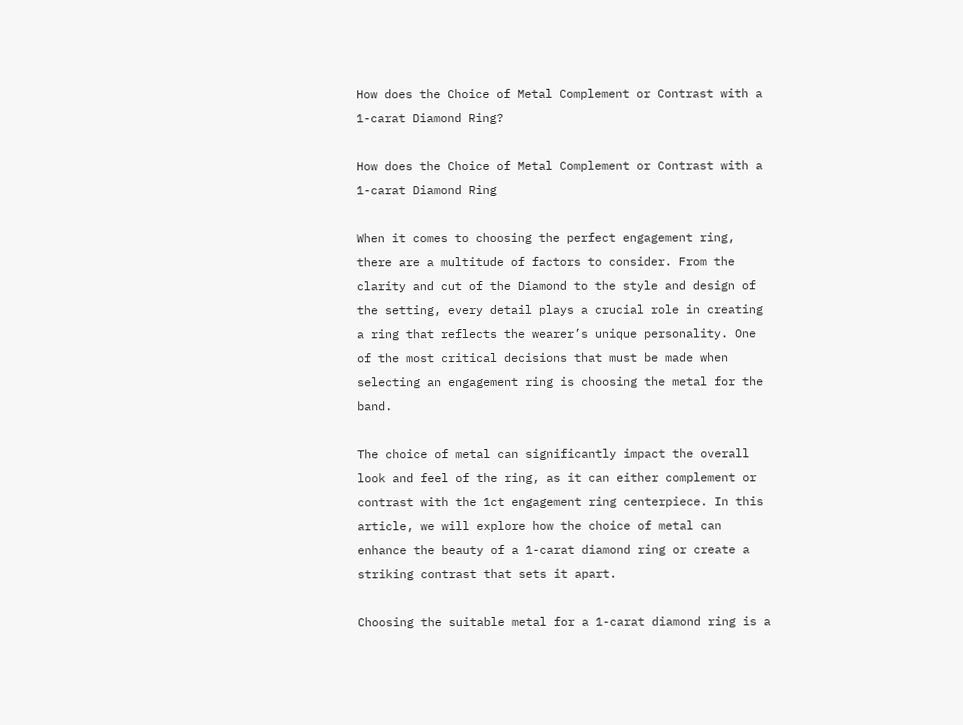How does the Choice of Metal Complement or Contrast with a 1-carat Diamond Ring?

How does the Choice of Metal Complement or Contrast with a 1-carat Diamond Ring

When it comes to choosing the perfect engagement ring, there are a multitude of factors to consider. From the clarity and cut of the Diamond to the style and design of the setting, every detail plays a crucial role in creating a ring that reflects the wearer’s unique personality. One of the most critical decisions that must be made when selecting an engagement ring is choosing the metal for the band.

The choice of metal can significantly impact the overall look and feel of the ring, as it can either complement or contrast with the 1ct engagement ring centerpiece. In this article, we will explore how the choice of metal can enhance the beauty of a 1-carat diamond ring or create a striking contrast that sets it apart.

Choosing the suitable metal for a 1-carat diamond ring is a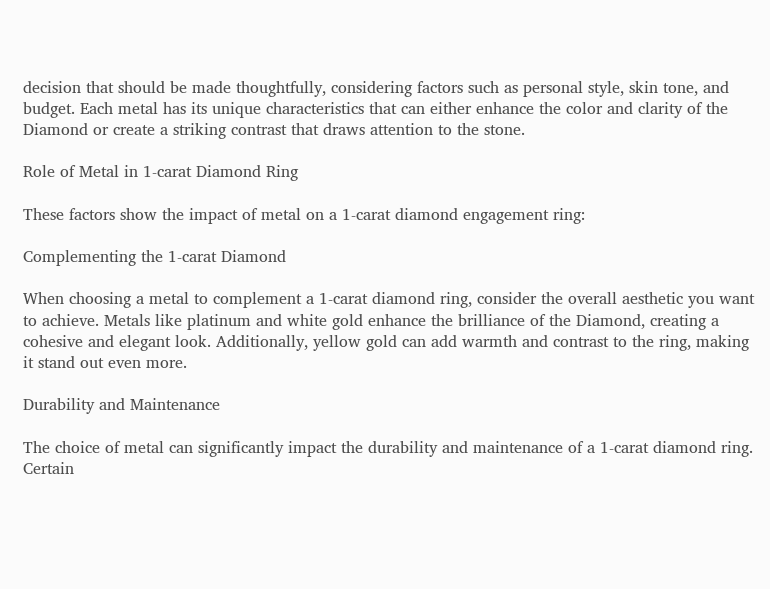decision that should be made thoughtfully, considering factors such as personal style, skin tone, and budget. Each metal has its unique characteristics that can either enhance the color and clarity of the Diamond or create a striking contrast that draws attention to the stone.

Role of Metal in 1-carat Diamond Ring

These factors show the impact of metal on a 1-carat diamond engagement ring:

Complementing the 1-carat Diamond

When choosing a metal to complement a 1-carat diamond ring, consider the overall aesthetic you want to achieve. Metals like platinum and white gold enhance the brilliance of the Diamond, creating a cohesive and elegant look. Additionally, yellow gold can add warmth and contrast to the ring, making it stand out even more.

Durability and Maintenance

The choice of metal can significantly impact the durability and maintenance of a 1-carat diamond ring. Certain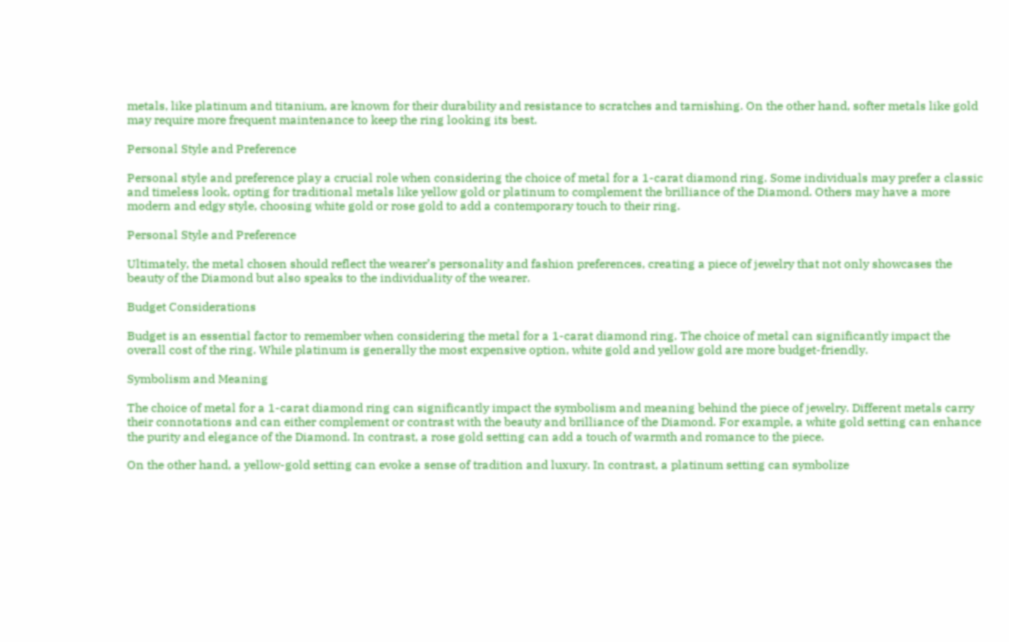metals, like platinum and titanium, are known for their durability and resistance to scratches and tarnishing. On the other hand, softer metals like gold may require more frequent maintenance to keep the ring looking its best.

Personal Style and Preference

Personal style and preference play a crucial role when considering the choice of metal for a 1-carat diamond ring. Some individuals may prefer a classic and timeless look, opting for traditional metals like yellow gold or platinum to complement the brilliance of the Diamond. Others may have a more modern and edgy style, choosing white gold or rose gold to add a contemporary touch to their ring.

Personal Style and Preference

Ultimately, the metal chosen should reflect the wearer’s personality and fashion preferences, creating a piece of jewelry that not only showcases the beauty of the Diamond but also speaks to the individuality of the wearer.

Budget Considerations

Budget is an essential factor to remember when considering the metal for a 1-carat diamond ring. The choice of metal can significantly impact the overall cost of the ring. While platinum is generally the most expensive option, white gold and yellow gold are more budget-friendly.

Symbolism and Meaning

The choice of metal for a 1-carat diamond ring can significantly impact the symbolism and meaning behind the piece of jewelry. Different metals carry their connotations and can either complement or contrast with the beauty and brilliance of the Diamond. For example, a white gold setting can enhance the purity and elegance of the Diamond. In contrast, a rose gold setting can add a touch of warmth and romance to the piece.

On the other hand, a yellow-gold setting can evoke a sense of tradition and luxury. In contrast, a platinum setting can symbolize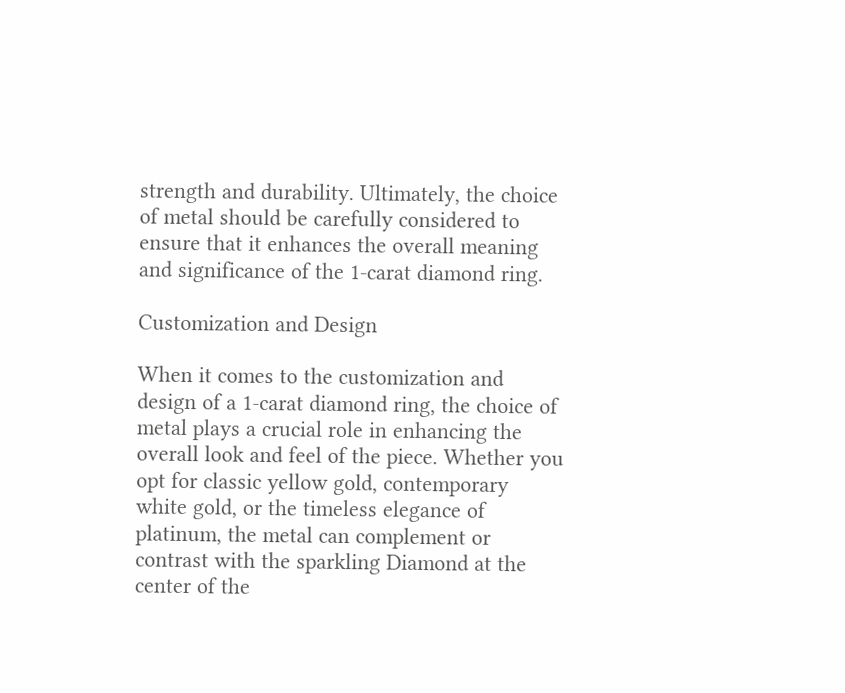strength and durability. Ultimately, the choice of metal should be carefully considered to ensure that it enhances the overall meaning and significance of the 1-carat diamond ring.

Customization and Design

When it comes to the customization and design of a 1-carat diamond ring, the choice of metal plays a crucial role in enhancing the overall look and feel of the piece. Whether you opt for classic yellow gold, contemporary white gold, or the timeless elegance of platinum, the metal can complement or contrast with the sparkling Diamond at the center of the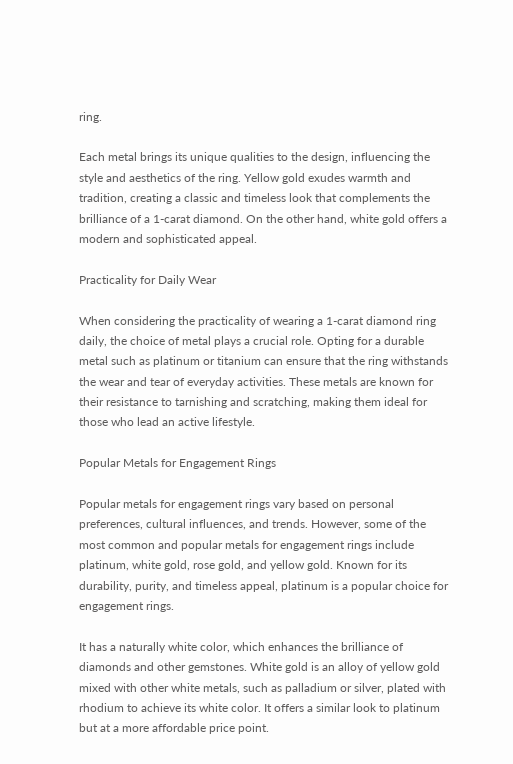ring.

Each metal brings its unique qualities to the design, influencing the style and aesthetics of the ring. Yellow gold exudes warmth and tradition, creating a classic and timeless look that complements the brilliance of a 1-carat diamond. On the other hand, white gold offers a modern and sophisticated appeal.

Practicality for Daily Wear

When considering the practicality of wearing a 1-carat diamond ring daily, the choice of metal plays a crucial role. Opting for a durable metal such as platinum or titanium can ensure that the ring withstands the wear and tear of everyday activities. These metals are known for their resistance to tarnishing and scratching, making them ideal for those who lead an active lifestyle.

Popular Metals for Engagement Rings

Popular metals for engagement rings vary based on personal preferences, cultural influences, and trends. However, some of the most common and popular metals for engagement rings include platinum, white gold, rose gold, and yellow gold. Known for its durability, purity, and timeless appeal, platinum is a popular choice for engagement rings.

It has a naturally white color, which enhances the brilliance of diamonds and other gemstones. White gold is an alloy of yellow gold mixed with other white metals, such as palladium or silver, plated with rhodium to achieve its white color. It offers a similar look to platinum but at a more affordable price point.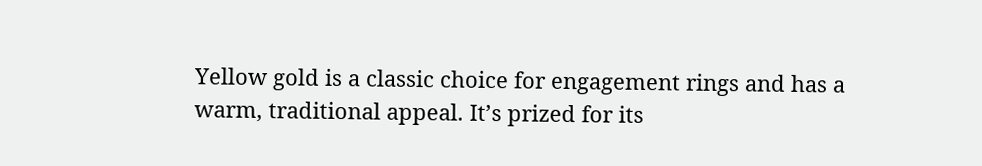Yellow gold is a classic choice for engagement rings and has a warm, traditional appeal. It’s prized for its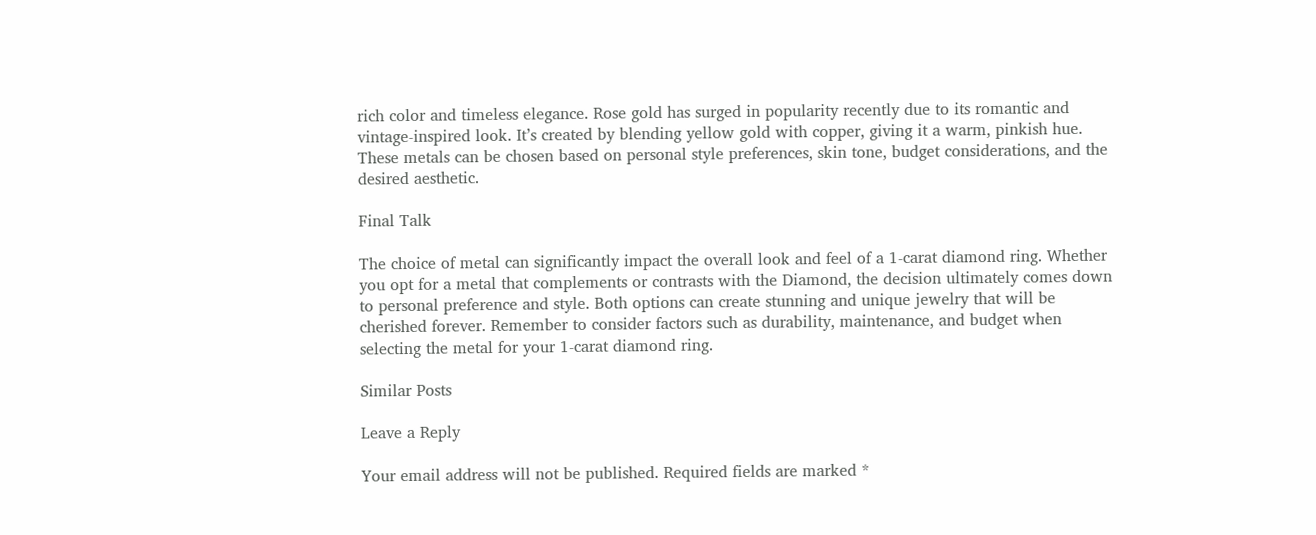rich color and timeless elegance. Rose gold has surged in popularity recently due to its romantic and vintage-inspired look. It’s created by blending yellow gold with copper, giving it a warm, pinkish hue. These metals can be chosen based on personal style preferences, skin tone, budget considerations, and the desired aesthetic.

Final Talk

The choice of metal can significantly impact the overall look and feel of a 1-carat diamond ring. Whether you opt for a metal that complements or contrasts with the Diamond, the decision ultimately comes down to personal preference and style. Both options can create stunning and unique jewelry that will be cherished forever. Remember to consider factors such as durability, maintenance, and budget when selecting the metal for your 1-carat diamond ring.

Similar Posts

Leave a Reply

Your email address will not be published. Required fields are marked *